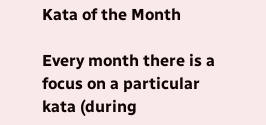Kata of the Month

Every month there is a focus on a particular kata (during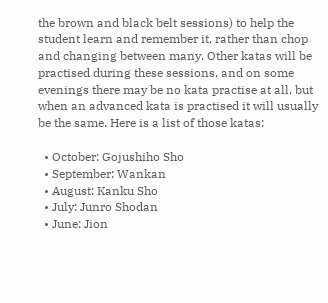the brown and black belt sessions) to help the student learn and remember it, rather than chop and changing between many. Other katas will be practised during these sessions, and on some evenings there may be no kata practise at all, but when an advanced kata is practised it will usually be the same. Here is a list of those katas:

  • October: Gojushiho Sho
  • September: Wankan
  • August: Kanku Sho
  • July: Junro Shodan
  • June: Jion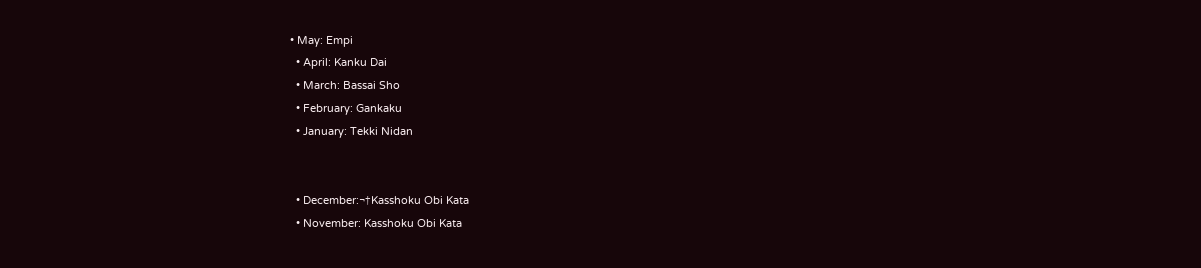• May: Empi
  • April: Kanku Dai
  • March: Bassai Sho
  • February: Gankaku
  • January: Tekki Nidan


  • December:¬†Kasshoku Obi Kata
  • November: Kasshoku Obi Kata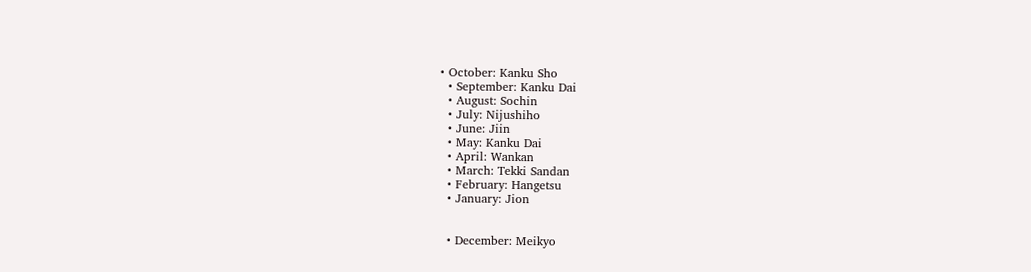• October: Kanku Sho
  • September: Kanku Dai
  • August: Sochin
  • July: Nijushiho
  • June: Jiin
  • May: Kanku Dai
  • April: Wankan
  • March: Tekki Sandan
  • February: Hangetsu
  • January: Jion


  • December: Meikyo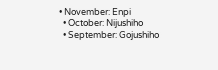• November: Enpi
  • October: Nijushiho
  • September: Gojushiho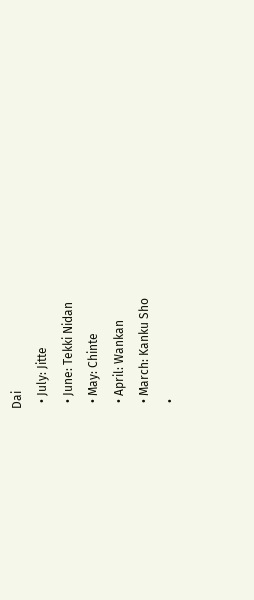Dai
  • July: Jitte
  • June: Tekki Nidan
  • May: Chinte
  • April: Wankan
  • March: Kanku Sho
  •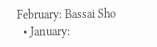February: Bassai Sho
  • January: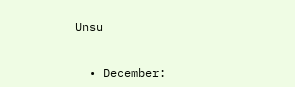Unsu


  • December: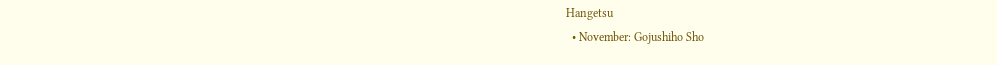Hangetsu
  • November: Gojushiho Sho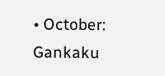• October: Gankaku